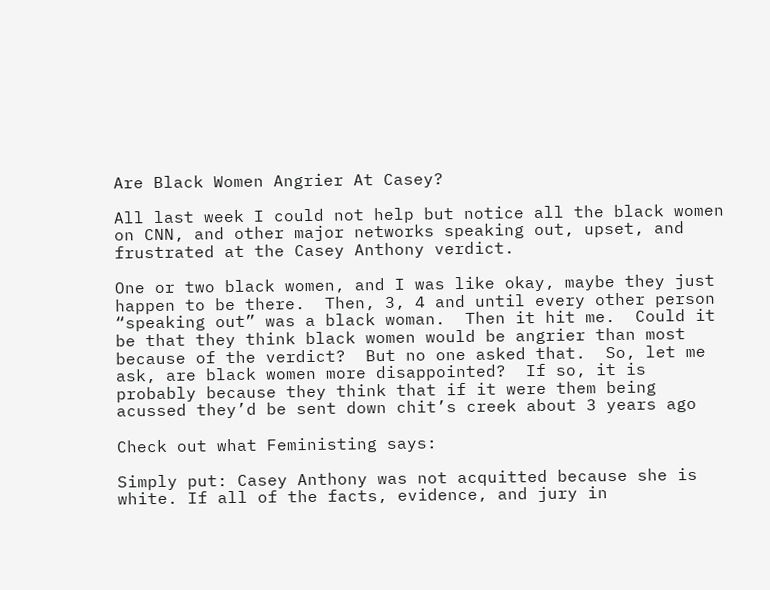Are Black Women Angrier At Casey?

All last week I could not help but notice all the black women on CNN, and other major networks speaking out, upset, and frustrated at the Casey Anthony verdict.

One or two black women, and I was like okay, maybe they just happen to be there.  Then, 3, 4 and until every other person “speaking out” was a black woman.  Then it hit me.  Could it be that they think black women would be angrier than most because of the verdict?  But no one asked that.  So, let me ask, are black women more disappointed?  If so, it is probably because they think that if it were them being acussed they’d be sent down chit’s creek about 3 years ago

Check out what Feministing says:

Simply put: Casey Anthony was not acquitted because she is white. If all of the facts, evidence, and jury in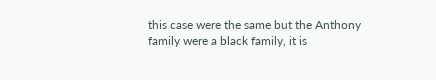this case were the same but the Anthony family were a black family, it is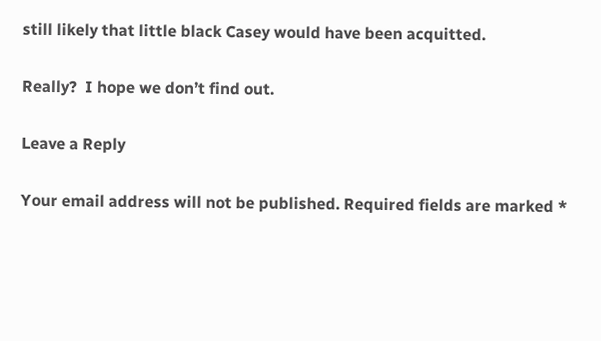still likely that little black Casey would have been acquitted.

Really?  I hope we don’t find out.

Leave a Reply

Your email address will not be published. Required fields are marked *